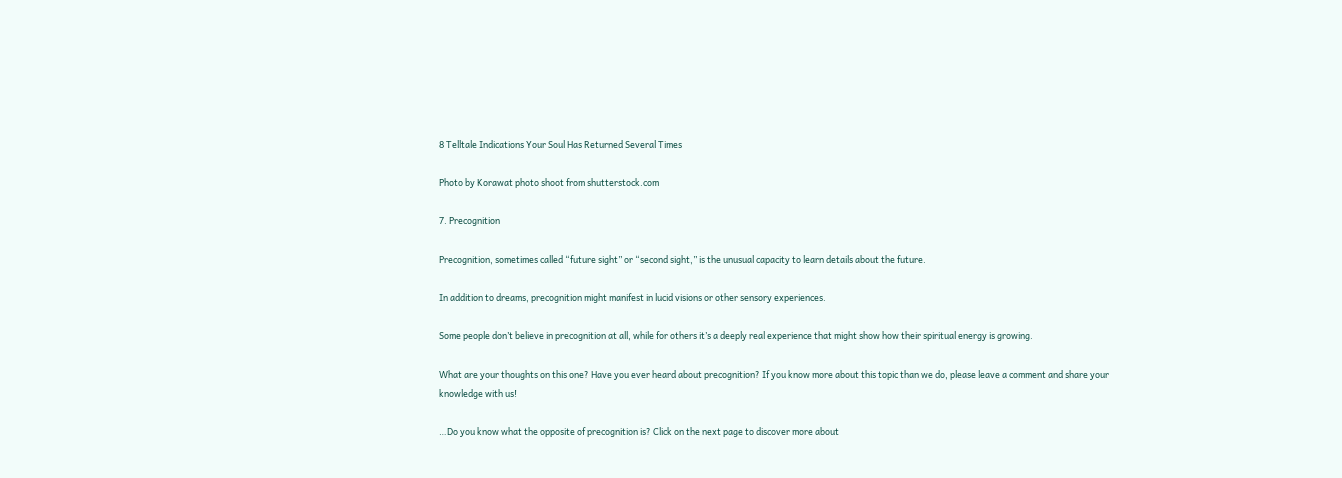8 Telltale Indications Your Soul Has Returned Several Times

Photo by Korawat photo shoot from shutterstock.com

7. Precognition

Precognition, sometimes called “future sight” or “second sight,” is the unusual capacity to learn details about the future.

In addition to dreams, precognition might manifest in lucid visions or other sensory experiences.

Some people don’t believe in precognition at all, while for others it’s a deeply real experience that might show how their spiritual energy is growing.

What are your thoughts on this one? Have you ever heard about precognition? If you know more about this topic than we do, please leave a comment and share your knowledge with us!

…Do you know what the opposite of precognition is? Click on the next page to discover more about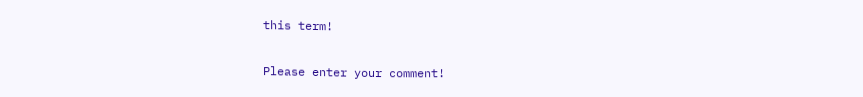this term!


Please enter your comment!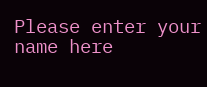Please enter your name here